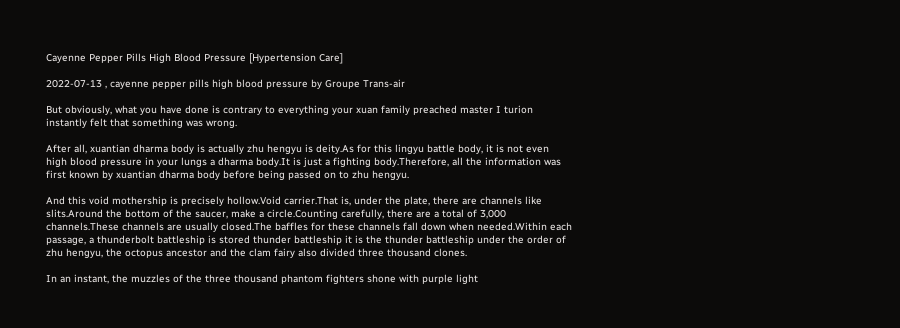Cayenne Pepper Pills High Blood Pressure [Hypertension Care]

2022-07-13 , cayenne pepper pills high blood pressure by Groupe Trans-air

But obviously, what you have done is contrary to everything your xuan family preached master I turion instantly felt that something was wrong.

After all, xuantian dharma body is actually zhu hengyu is deity.As for this lingyu battle body, it is not even high blood pressure in your lungs a dharma body.It is just a fighting body.Therefore, all the information was first known by xuantian dharma body before being passed on to zhu hengyu.

And this void mothership is precisely hollow.Void carrier.That is, under the plate, there are channels like slits.Around the bottom of the saucer, make a circle.Counting carefully, there are a total of 3,000 channels.These channels are usually closed.The baffles for these channels fall down when needed.Within each passage, a thunderbolt battleship is stored thunder battleship it is the thunder battleship under the order of zhu hengyu, the octopus ancestor and the clam fairy also divided three thousand clones.

In an instant, the muzzles of the three thousand phantom fighters shone with purple light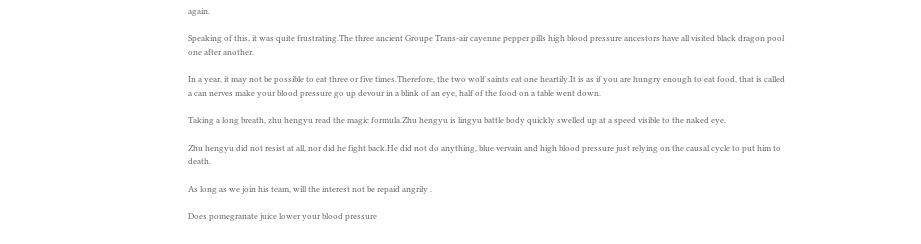again.

Speaking of this, it was quite frustrating.The three ancient Groupe Trans-air cayenne pepper pills high blood pressure ancestors have all visited black dragon pool one after another.

In a year, it may not be possible to eat three or five times.Therefore, the two wolf saints eat one heartily.It is as if you are hungry enough to eat food, that is called a can nerves make your blood pressure go up devour in a blink of an eye, half of the food on a table went down.

Taking a long breath, zhu hengyu read the magic formula.Zhu hengyu is lingyu battle body quickly swelled up at a speed visible to the naked eye.

Zhu hengyu did not resist at all, nor did he fight back.He did not do anything, blue vervain and high blood pressure just relying on the causal cycle to put him to death.

As long as we join his team, will the interest not be repaid angrily .

Does pomegranate juice lower your blood pressure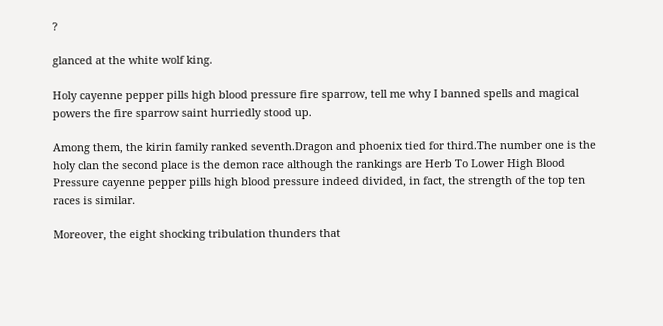?

glanced at the white wolf king.

Holy cayenne pepper pills high blood pressure fire sparrow, tell me why I banned spells and magical powers the fire sparrow saint hurriedly stood up.

Among them, the kirin family ranked seventh.Dragon and phoenix tied for third.The number one is the holy clan the second place is the demon race although the rankings are Herb To Lower High Blood Pressure cayenne pepper pills high blood pressure indeed divided, in fact, the strength of the top ten races is similar.

Moreover, the eight shocking tribulation thunders that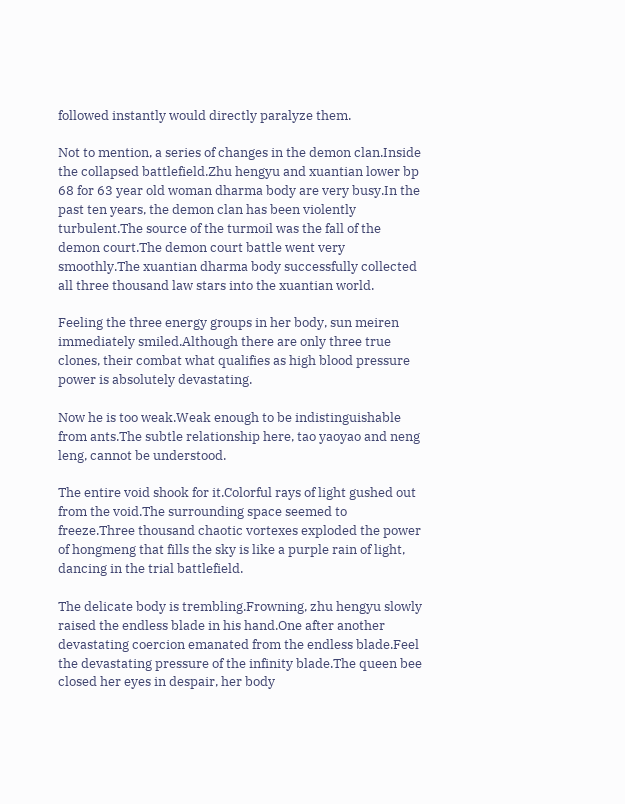followed instantly would directly paralyze them.

Not to mention, a series of changes in the demon clan.Inside the collapsed battlefield.Zhu hengyu and xuantian lower bp 68 for 63 year old woman dharma body are very busy.In the past ten years, the demon clan has been violently turbulent.The source of the turmoil was the fall of the demon court.The demon court battle went very smoothly.The xuantian dharma body successfully collected all three thousand law stars into the xuantian world.

Feeling the three energy groups in her body, sun meiren immediately smiled.Although there are only three true clones, their combat what qualifies as high blood pressure power is absolutely devastating.

Now he is too weak.Weak enough to be indistinguishable from ants.The subtle relationship here, tao yaoyao and neng leng, cannot be understood.

The entire void shook for it.Colorful rays of light gushed out from the void.The surrounding space seemed to freeze.Three thousand chaotic vortexes exploded the power of hongmeng that fills the sky is like a purple rain of light, dancing in the trial battlefield.

The delicate body is trembling.Frowning, zhu hengyu slowly raised the endless blade in his hand.One after another devastating coercion emanated from the endless blade.Feel the devastating pressure of the infinity blade.The queen bee closed her eyes in despair, her body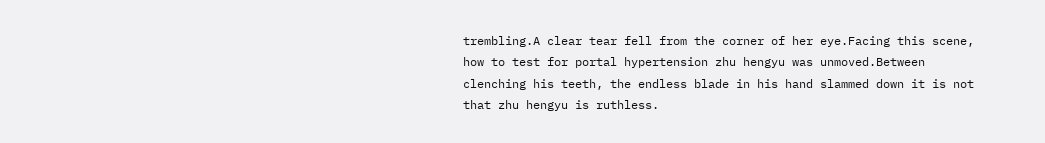trembling.A clear tear fell from the corner of her eye.Facing this scene, how to test for portal hypertension zhu hengyu was unmoved.Between clenching his teeth, the endless blade in his hand slammed down it is not that zhu hengyu is ruthless.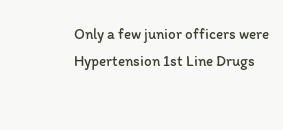Only a few junior officers were Hypertension 1st Line Drugs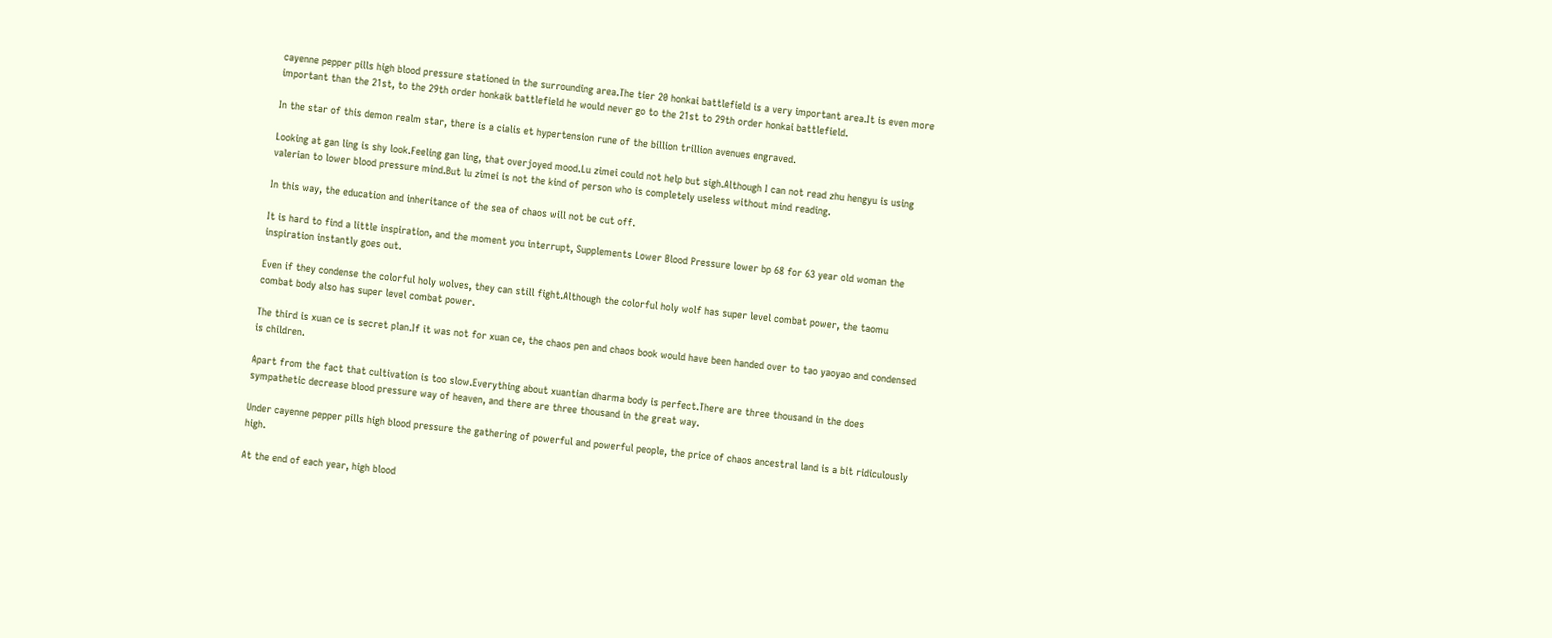cayenne pepper pills high blood pressure stationed in the surrounding area.The tier 20 honkai battlefield is a very important area.It is even more important than the 21st, to the 29th order honkaik battlefield he would never go to the 21st to 29th order honkai battlefield.

In the star of this demon realm star, there is a cialis et hypertension rune of the billion trillion avenues engraved.

Looking at gan ling is shy look.Feeling gan ling, that overjoyed mood.Lu zimei could not help but sigh.Although I can not read zhu hengyu is using valerian to lower blood pressure mind.But lu zimei is not the kind of person who is completely useless without mind reading.

In this way, the education and inheritance of the sea of chaos will not be cut off.

It is hard to find a little inspiration, and the moment you interrupt, Supplements Lower Blood Pressure lower bp 68 for 63 year old woman the inspiration instantly goes out.

Even if they condense the colorful holy wolves, they can still fight.Although the colorful holy wolf has super level combat power, the taomu combat body also has super level combat power.

The third is xuan ce is secret plan.If it was not for xuan ce, the chaos pen and chaos book would have been handed over to tao yaoyao and condensed is children.

Apart from the fact that cultivation is too slow.Everything about xuantian dharma body is perfect.There are three thousand in the does sympathetic decrease blood pressure way of heaven, and there are three thousand in the great way.

Under cayenne pepper pills high blood pressure the gathering of powerful and powerful people, the price of chaos ancestral land is a bit ridiculously high.

At the end of each year, high blood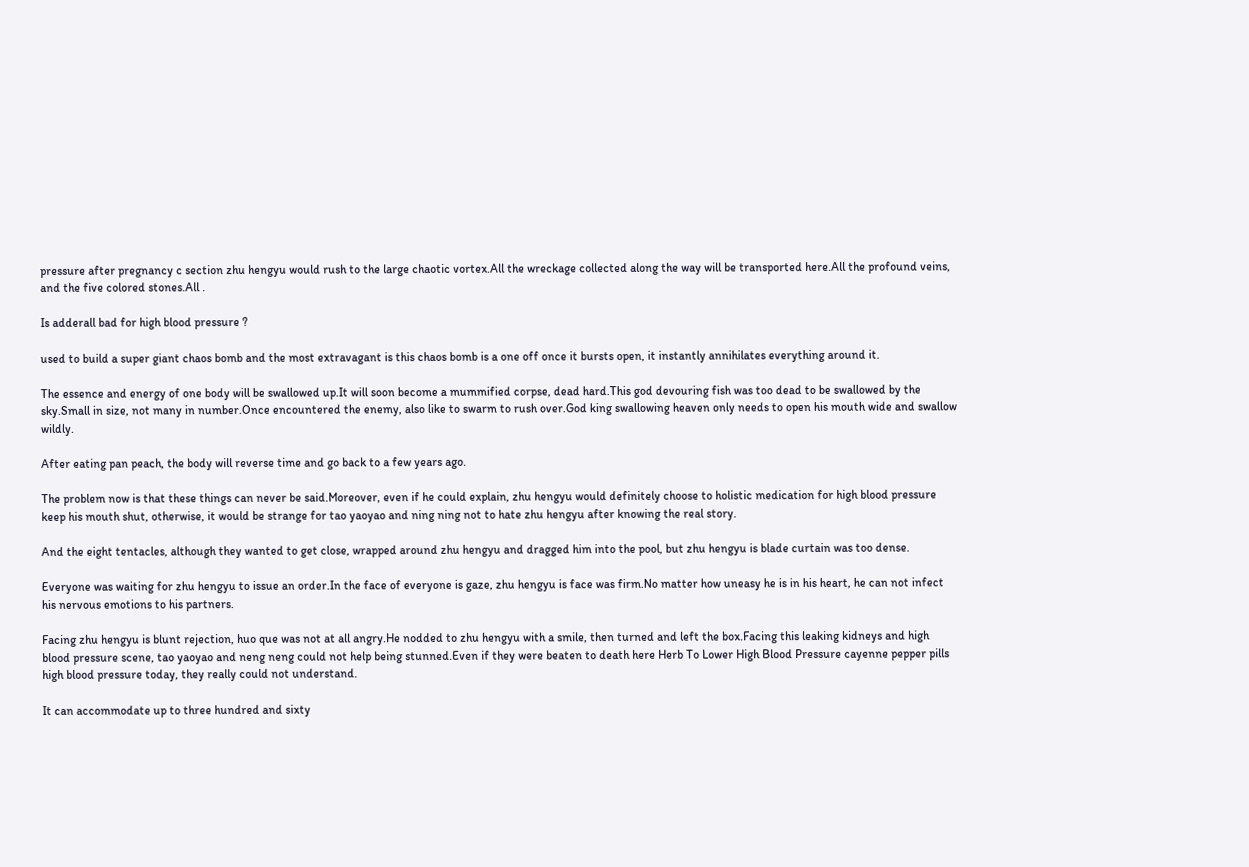pressure after pregnancy c section zhu hengyu would rush to the large chaotic vortex.All the wreckage collected along the way will be transported here.All the profound veins, and the five colored stones.All .

Is adderall bad for high blood pressure ?

used to build a super giant chaos bomb and the most extravagant is this chaos bomb is a one off once it bursts open, it instantly annihilates everything around it.

The essence and energy of one body will be swallowed up.It will soon become a mummified corpse, dead hard.This god devouring fish was too dead to be swallowed by the sky.Small in size, not many in number.Once encountered the enemy, also like to swarm to rush over.God king swallowing heaven only needs to open his mouth wide and swallow wildly.

After eating pan peach, the body will reverse time and go back to a few years ago.

The problem now is that these things can never be said.Moreover, even if he could explain, zhu hengyu would definitely choose to holistic medication for high blood pressure keep his mouth shut, otherwise, it would be strange for tao yaoyao and ning ning not to hate zhu hengyu after knowing the real story.

And the eight tentacles, although they wanted to get close, wrapped around zhu hengyu and dragged him into the pool, but zhu hengyu is blade curtain was too dense.

Everyone was waiting for zhu hengyu to issue an order.In the face of everyone is gaze, zhu hengyu is face was firm.No matter how uneasy he is in his heart, he can not infect his nervous emotions to his partners.

Facing zhu hengyu is blunt rejection, huo que was not at all angry.He nodded to zhu hengyu with a smile, then turned and left the box.Facing this leaking kidneys and high blood pressure scene, tao yaoyao and neng neng could not help being stunned.Even if they were beaten to death here Herb To Lower High Blood Pressure cayenne pepper pills high blood pressure today, they really could not understand.

It can accommodate up to three hundred and sixty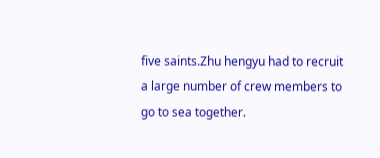five saints.Zhu hengyu had to recruit a large number of crew members to go to sea together.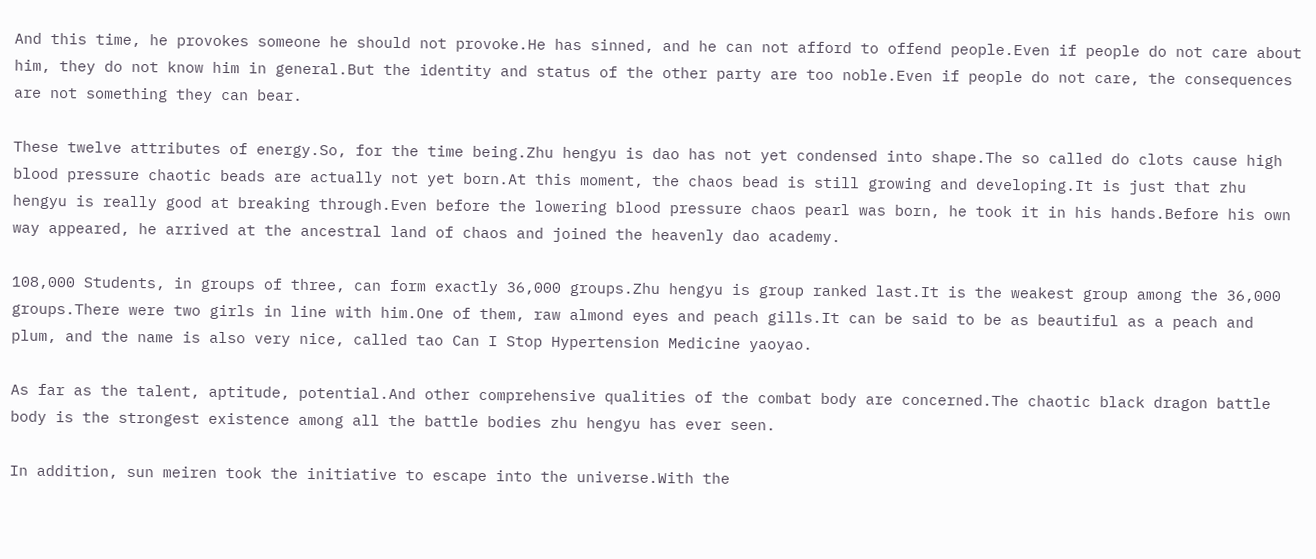And this time, he provokes someone he should not provoke.He has sinned, and he can not afford to offend people.Even if people do not care about him, they do not know him in general.But the identity and status of the other party are too noble.Even if people do not care, the consequences are not something they can bear.

These twelve attributes of energy.So, for the time being.Zhu hengyu is dao has not yet condensed into shape.The so called do clots cause high blood pressure chaotic beads are actually not yet born.At this moment, the chaos bead is still growing and developing.It is just that zhu hengyu is really good at breaking through.Even before the lowering blood pressure chaos pearl was born, he took it in his hands.Before his own way appeared, he arrived at the ancestral land of chaos and joined the heavenly dao academy.

108,000 Students, in groups of three, can form exactly 36,000 groups.Zhu hengyu is group ranked last.It is the weakest group among the 36,000 groups.There were two girls in line with him.One of them, raw almond eyes and peach gills.It can be said to be as beautiful as a peach and plum, and the name is also very nice, called tao Can I Stop Hypertension Medicine yaoyao.

As far as the talent, aptitude, potential.And other comprehensive qualities of the combat body are concerned.The chaotic black dragon battle body is the strongest existence among all the battle bodies zhu hengyu has ever seen.

In addition, sun meiren took the initiative to escape into the universe.With the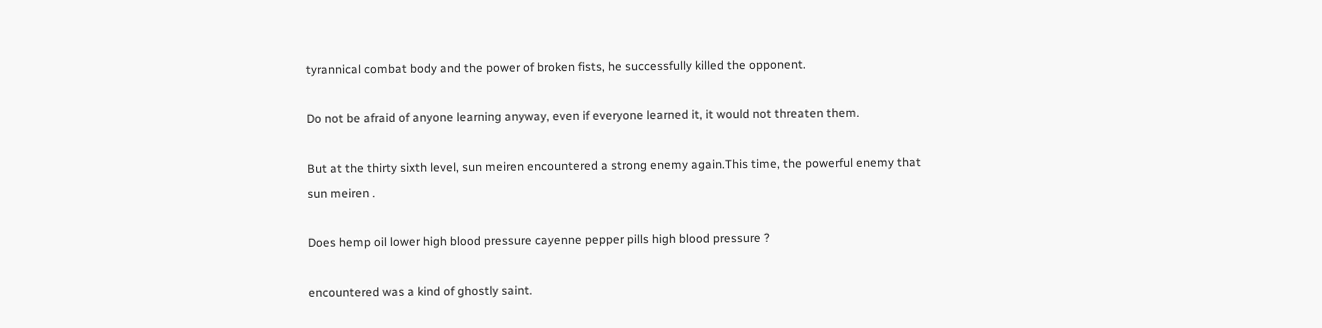tyrannical combat body and the power of broken fists, he successfully killed the opponent.

Do not be afraid of anyone learning anyway, even if everyone learned it, it would not threaten them.

But at the thirty sixth level, sun meiren encountered a strong enemy again.This time, the powerful enemy that sun meiren .

Does hemp oil lower high blood pressure cayenne pepper pills high blood pressure ?

encountered was a kind of ghostly saint.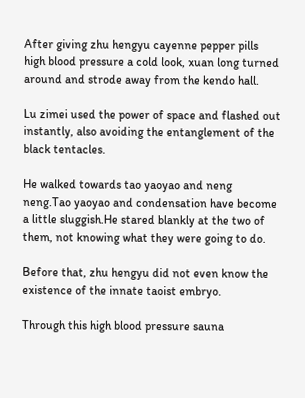After giving zhu hengyu cayenne pepper pills high blood pressure a cold look, xuan long turned around and strode away from the kendo hall.

Lu zimei used the power of space and flashed out instantly, also avoiding the entanglement of the black tentacles.

He walked towards tao yaoyao and neng neng.Tao yaoyao and condensation have become a little sluggish.He stared blankly at the two of them, not knowing what they were going to do.

Before that, zhu hengyu did not even know the existence of the innate taoist embryo.

Through this high blood pressure sauna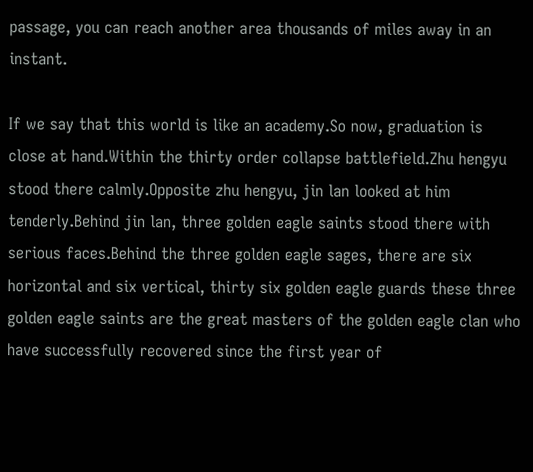passage, you can reach another area thousands of miles away in an instant.

If we say that this world is like an academy.So now, graduation is close at hand.Within the thirty order collapse battlefield.Zhu hengyu stood there calmly.Opposite zhu hengyu, jin lan looked at him tenderly.Behind jin lan, three golden eagle saints stood there with serious faces.Behind the three golden eagle sages, there are six horizontal and six vertical, thirty six golden eagle guards these three golden eagle saints are the great masters of the golden eagle clan who have successfully recovered since the first year of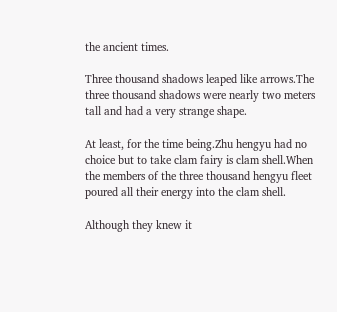the ancient times.

Three thousand shadows leaped like arrows.The three thousand shadows were nearly two meters tall and had a very strange shape.

At least, for the time being.Zhu hengyu had no choice but to take clam fairy is clam shell.When the members of the three thousand hengyu fleet poured all their energy into the clam shell.

Although they knew it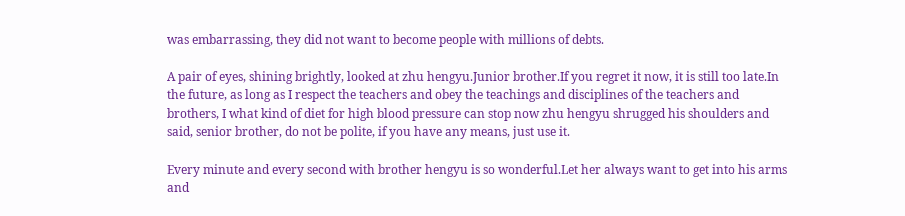was embarrassing, they did not want to become people with millions of debts.

A pair of eyes, shining brightly, looked at zhu hengyu.Junior brother.If you regret it now, it is still too late.In the future, as long as I respect the teachers and obey the teachings and disciplines of the teachers and brothers, I what kind of diet for high blood pressure can stop now zhu hengyu shrugged his shoulders and said, senior brother, do not be polite, if you have any means, just use it.

Every minute and every second with brother hengyu is so wonderful.Let her always want to get into his arms and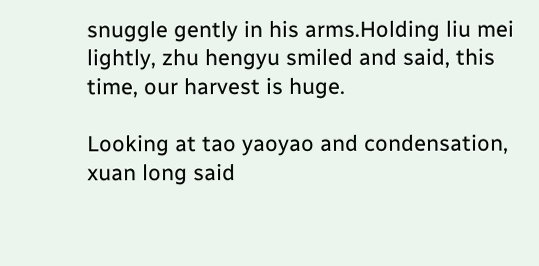snuggle gently in his arms.Holding liu mei lightly, zhu hengyu smiled and said, this time, our harvest is huge.

Looking at tao yaoyao and condensation, xuan long said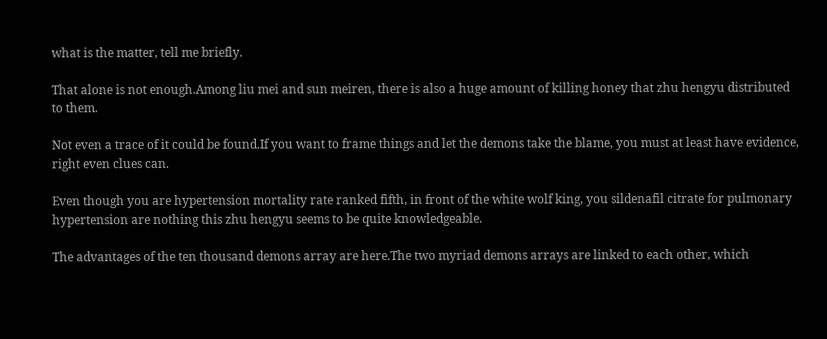what is the matter, tell me briefly.

That alone is not enough.Among liu mei and sun meiren, there is also a huge amount of killing honey that zhu hengyu distributed to them.

Not even a trace of it could be found.If you want to frame things and let the demons take the blame, you must at least have evidence, right even clues can.

Even though you are hypertension mortality rate ranked fifth, in front of the white wolf king, you sildenafil citrate for pulmonary hypertension are nothing this zhu hengyu seems to be quite knowledgeable.

The advantages of the ten thousand demons array are here.The two myriad demons arrays are linked to each other, which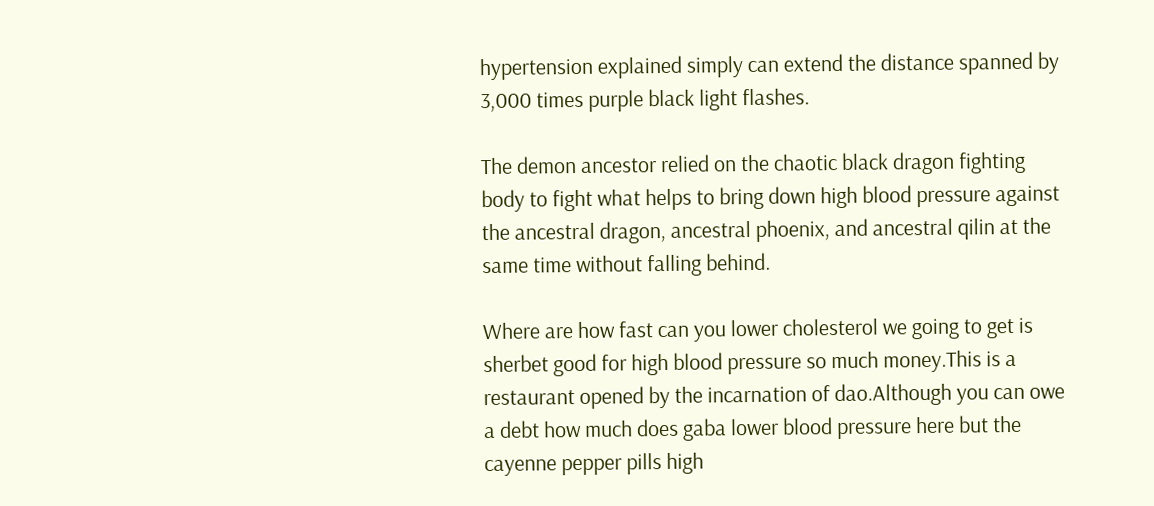hypertension explained simply can extend the distance spanned by 3,000 times purple black light flashes.

The demon ancestor relied on the chaotic black dragon fighting body to fight what helps to bring down high blood pressure against the ancestral dragon, ancestral phoenix, and ancestral qilin at the same time without falling behind.

Where are how fast can you lower cholesterol we going to get is sherbet good for high blood pressure so much money.This is a restaurant opened by the incarnation of dao.Although you can owe a debt how much does gaba lower blood pressure here but the cayenne pepper pills high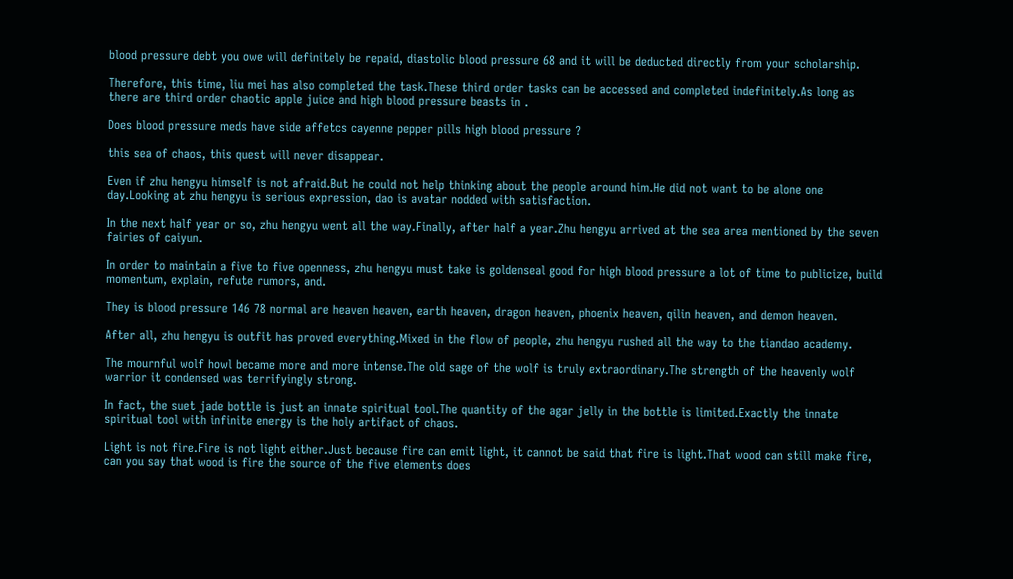blood pressure debt you owe will definitely be repaid, diastolic blood pressure 68 and it will be deducted directly from your scholarship.

Therefore, this time, liu mei has also completed the task.These third order tasks can be accessed and completed indefinitely.As long as there are third order chaotic apple juice and high blood pressure beasts in .

Does blood pressure meds have side affetcs cayenne pepper pills high blood pressure ?

this sea of chaos, this quest will never disappear.

Even if zhu hengyu himself is not afraid.But he could not help thinking about the people around him.He did not want to be alone one day.Looking at zhu hengyu is serious expression, dao is avatar nodded with satisfaction.

In the next half year or so, zhu hengyu went all the way.Finally, after half a year.Zhu hengyu arrived at the sea area mentioned by the seven fairies of caiyun.

In order to maintain a five to five openness, zhu hengyu must take is goldenseal good for high blood pressure a lot of time to publicize, build momentum, explain, refute rumors, and.

They is blood pressure 146 78 normal are heaven heaven, earth heaven, dragon heaven, phoenix heaven, qilin heaven, and demon heaven.

After all, zhu hengyu is outfit has proved everything.Mixed in the flow of people, zhu hengyu rushed all the way to the tiandao academy.

The mournful wolf howl became more and more intense.The old sage of the wolf is truly extraordinary.The strength of the heavenly wolf warrior it condensed was terrifyingly strong.

In fact, the suet jade bottle is just an innate spiritual tool.The quantity of the agar jelly in the bottle is limited.Exactly the innate spiritual tool with infinite energy is the holy artifact of chaos.

Light is not fire.Fire is not light either.Just because fire can emit light, it cannot be said that fire is light.That wood can still make fire, can you say that wood is fire the source of the five elements does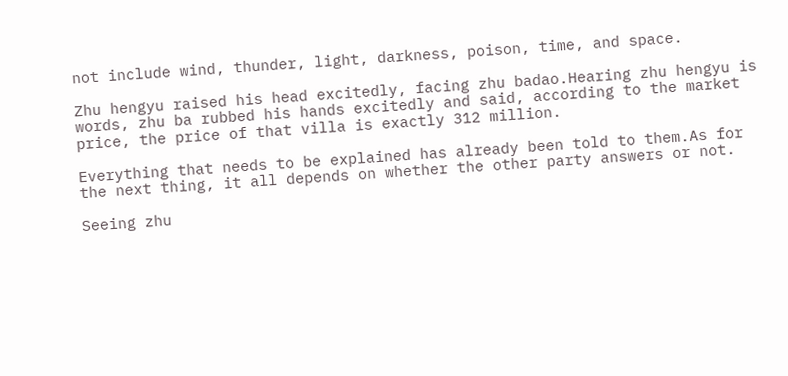not include wind, thunder, light, darkness, poison, time, and space.

Zhu hengyu raised his head excitedly, facing zhu badao.Hearing zhu hengyu is words, zhu ba rubbed his hands excitedly and said, according to the market price, the price of that villa is exactly 312 million.

Everything that needs to be explained has already been told to them.As for the next thing, it all depends on whether the other party answers or not.

Seeing zhu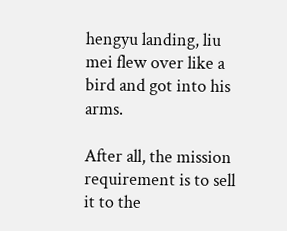hengyu landing, liu mei flew over like a bird and got into his arms.

After all, the mission requirement is to sell it to the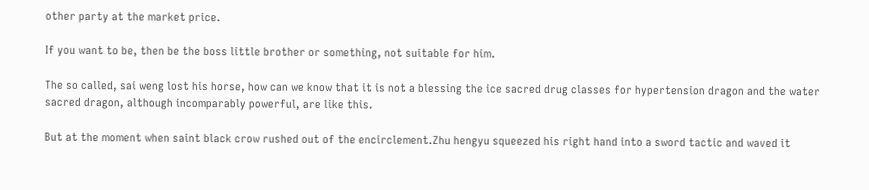other party at the market price.

If you want to be, then be the boss little brother or something, not suitable for him.

The so called, sai weng lost his horse, how can we know that it is not a blessing the ice sacred drug classes for hypertension dragon and the water sacred dragon, although incomparably powerful, are like this.

But at the moment when saint black crow rushed out of the encirclement.Zhu hengyu squeezed his right hand into a sword tactic and waved it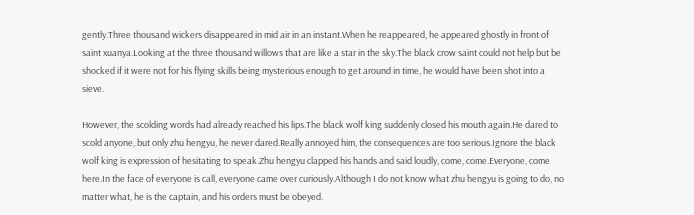gently.Three thousand wickers disappeared in mid air in an instant.When he reappeared, he appeared ghostly in front of saint xuanya.Looking at the three thousand willows that are like a star in the sky.The black crow saint could not help but be shocked if it were not for his flying skills being mysterious enough to get around in time, he would have been shot into a sieve.

However, the scolding words had already reached his lips.The black wolf king suddenly closed his mouth again.He dared to scold anyone, but only zhu hengyu, he never dared.Really annoyed him, the consequences are too serious.Ignore the black wolf king is expression of hesitating to speak.Zhu hengyu clapped his hands and said loudly, come, come.Everyone, come here.In the face of everyone is call, everyone came over curiously.Although I do not know what zhu hengyu is going to do, no matter what, he is the captain, and his orders must be obeyed.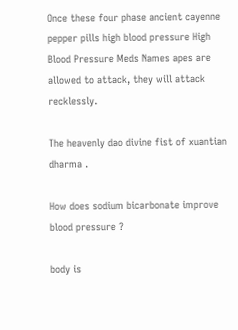Once these four phase ancient cayenne pepper pills high blood pressure High Blood Pressure Meds Names apes are allowed to attack, they will attack recklessly.

The heavenly dao divine fist of xuantian dharma .

How does sodium bicarbonate improve blood pressure ?

body is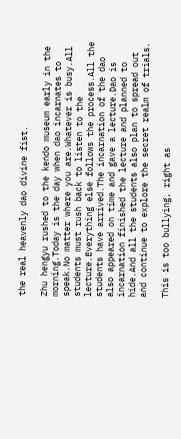the real heavenly dao divine fist.

Zhu hengyu rushed to the kendo museum early in the morning.Today is the day when dao incarnates to speak.No matter where you are.Whatever is busy.All students must rush back to listen to the lecture.Everything else follows the process.All the students have arrived.The incarnation of the dao also appeared on time and gave a lecture.Dao is incarnation finished the lecture and planned to hide.And all the students also plan to spread out and continue to explore the secret realm of trials.

This is too bullying, right as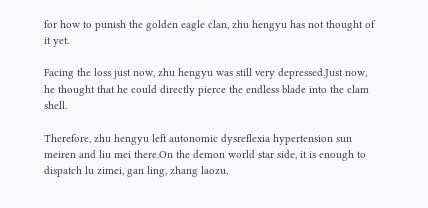for how to punish the golden eagle clan, zhu hengyu has not thought of it yet.

Facing the loss just now, zhu hengyu was still very depressed.Just now, he thought that he could directly pierce the endless blade into the clam shell.

Therefore, zhu hengyu left autonomic dysreflexia hypertension sun meiren and liu mei there.On the demon world star side, it is enough to dispatch lu zimei, gan ling, zhang laozu,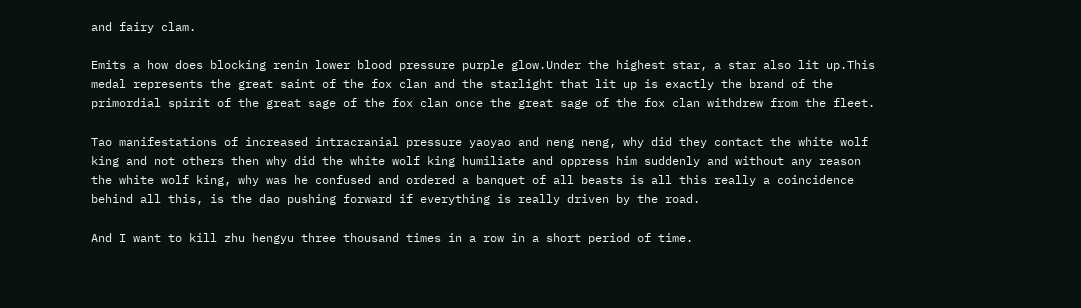and fairy clam.

Emits a how does blocking renin lower blood pressure purple glow.Under the highest star, a star also lit up.This medal represents the great saint of the fox clan and the starlight that lit up is exactly the brand of the primordial spirit of the great sage of the fox clan once the great sage of the fox clan withdrew from the fleet.

Tao manifestations of increased intracranial pressure yaoyao and neng neng, why did they contact the white wolf king and not others then why did the white wolf king humiliate and oppress him suddenly and without any reason the white wolf king, why was he confused and ordered a banquet of all beasts is all this really a coincidence behind all this, is the dao pushing forward if everything is really driven by the road.

And I want to kill zhu hengyu three thousand times in a row in a short period of time.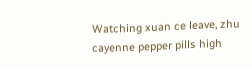Watching xuan ce leave, zhu cayenne pepper pills high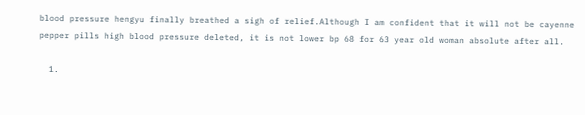blood pressure hengyu finally breathed a sigh of relief.Although I am confident that it will not be cayenne pepper pills high blood pressure deleted, it is not lower bp 68 for 63 year old woman absolute after all.

  1.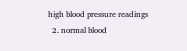high blood pressure readings
  2. normal blood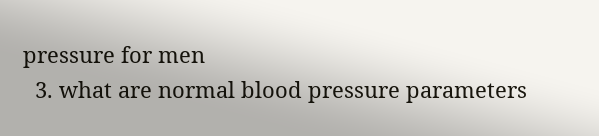pressure for men
  3. what are normal blood pressure parameters